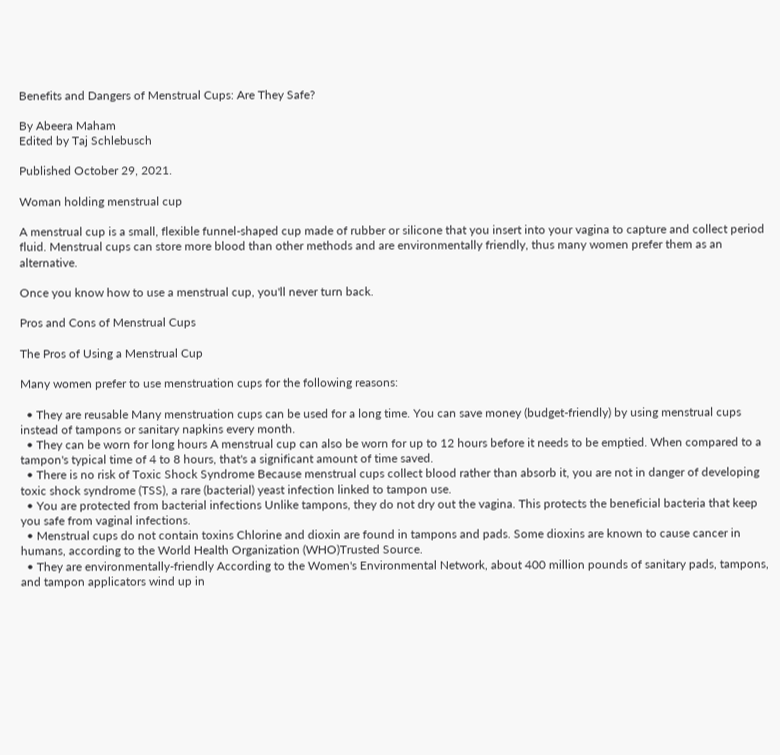Benefits and Dangers of Menstrual Cups: Are They Safe?

By Abeera Maham
Edited by Taj Schlebusch

Published October 29, 2021.

Woman holding menstrual cup

A menstrual cup is a small, flexible funnel-shaped cup made of rubber or silicone that you insert into your vagina to capture and collect period fluid. Menstrual cups can store more blood than other methods and are environmentally friendly, thus many women prefer them as an alternative.

Once you know how to use a menstrual cup, you'll never turn back.

Pros and Cons of Menstrual Cups

The Pros of Using a Menstrual Cup

Many women prefer to use menstruation cups for the following reasons:

  • They are reusable Many menstruation cups can be used for a long time. You can save money (budget-friendly) by using menstrual cups instead of tampons or sanitary napkins every month.
  • They can be worn for long hours A menstrual cup can also be worn for up to 12 hours before it needs to be emptied. When compared to a tampon's typical time of 4 to 8 hours, that's a significant amount of time saved.
  • There is no risk of Toxic Shock Syndrome Because menstrual cups collect blood rather than absorb it, you are not in danger of developing toxic shock syndrome (TSS), a rare (bacterial) yeast infection linked to tampon use.
  • You are protected from bacterial infections Unlike tampons, they do not dry out the vagina. This protects the beneficial bacteria that keep you safe from vaginal infections.
  • Menstrual cups do not contain toxins Chlorine and dioxin are found in tampons and pads. Some dioxins are known to cause cancer in humans, according to the World Health Organization (WHO)Trusted Source.
  • They are environmentally-friendly According to the Women's Environmental Network, about 400 million pounds of sanitary pads, tampons, and tampon applicators wind up in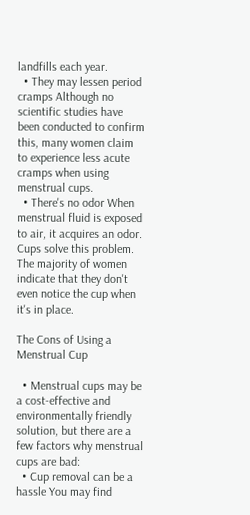landfills each year.
  • They may lessen period cramps Although no scientific studies have been conducted to confirm this, many women claim to experience less acute cramps when using menstrual cups.
  • There's no odor When menstrual fluid is exposed to air, it acquires an odor. Cups solve this problem. The majority of women indicate that they don't even notice the cup when it's in place.

The Cons of Using a Menstrual Cup

  • Menstrual cups may be a cost-effective and environmentally friendly solution, but there are a few factors why menstrual cups are bad:
  • Cup removal can be a hassle You may find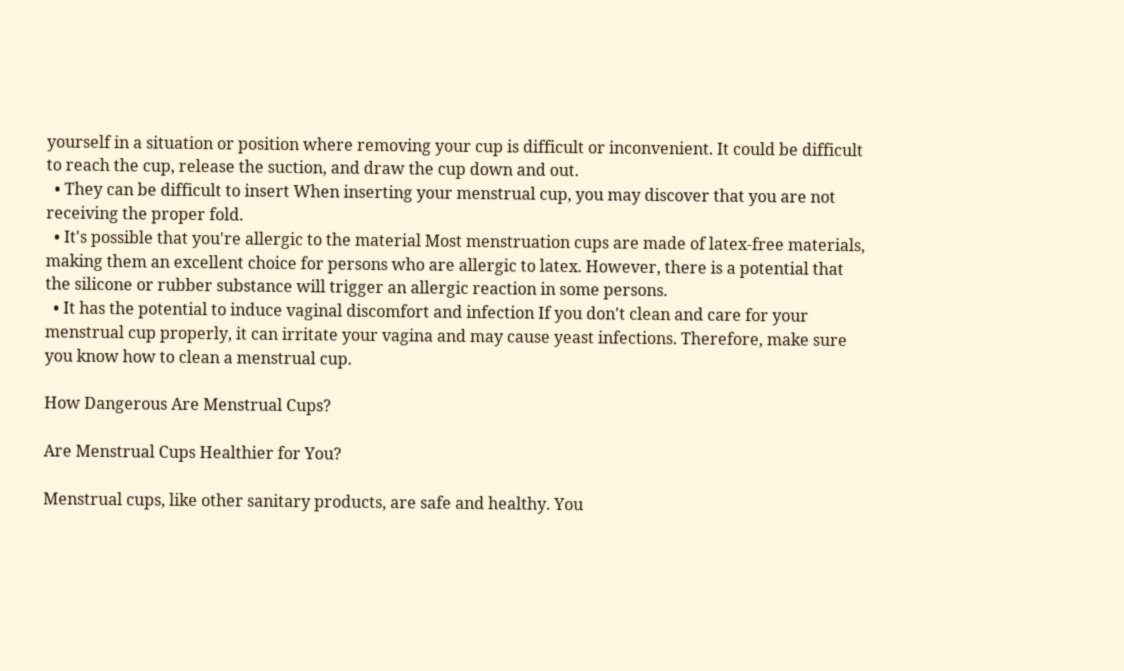yourself in a situation or position where removing your cup is difficult or inconvenient. It could be difficult to reach the cup, release the suction, and draw the cup down and out.
  • They can be difficult to insert When inserting your menstrual cup, you may discover that you are not receiving the proper fold.
  • It's possible that you're allergic to the material Most menstruation cups are made of latex-free materials, making them an excellent choice for persons who are allergic to latex. However, there is a potential that the silicone or rubber substance will trigger an allergic reaction in some persons.
  • It has the potential to induce vaginal discomfort and infection If you don't clean and care for your menstrual cup properly, it can irritate your vagina and may cause yeast infections. Therefore, make sure you know how to clean a menstrual cup.

How Dangerous Are Menstrual Cups?

Are Menstrual Cups Healthier for You?

Menstrual cups, like other sanitary products, are safe and healthy. You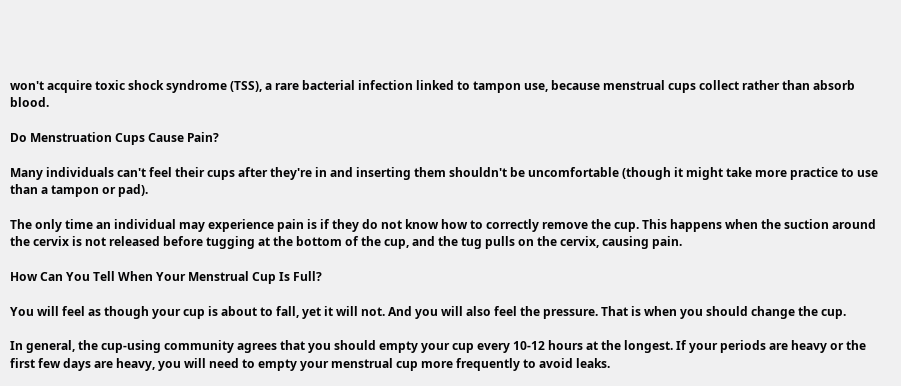won't acquire toxic shock syndrome (TSS), a rare bacterial infection linked to tampon use, because menstrual cups collect rather than absorb blood.

Do Menstruation Cups Cause Pain?

Many individuals can't feel their cups after they're in and inserting them shouldn't be uncomfortable (though it might take more practice to use than a tampon or pad).

The only time an individual may experience pain is if they do not know how to correctly remove the cup. This happens when the suction around the cervix is not released before tugging at the bottom of the cup, and the tug pulls on the cervix, causing pain.

How Can You Tell When Your Menstrual Cup Is Full?

You will feel as though your cup is about to fall, yet it will not. And you will also feel the pressure. That is when you should change the cup.

In general, the cup-using community agrees that you should empty your cup every 10-12 hours at the longest. If your periods are heavy or the first few days are heavy, you will need to empty your menstrual cup more frequently to avoid leaks.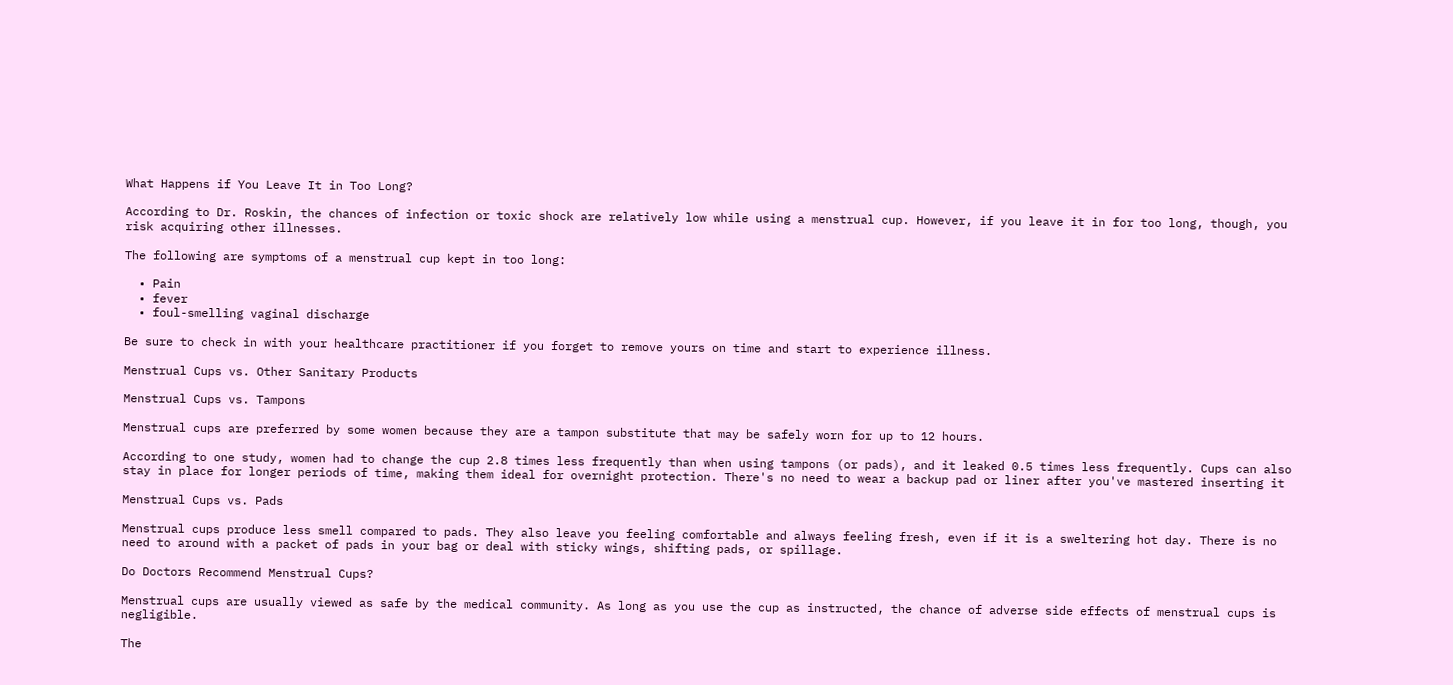What Happens if You Leave It in Too Long?

According to Dr. Roskin, the chances of infection or toxic shock are relatively low while using a menstrual cup. However, if you leave it in for too long, though, you risk acquiring other illnesses.

The following are symptoms of a menstrual cup kept in too long:

  • Pain
  • fever
  • foul-smelling vaginal discharge

Be sure to check in with your healthcare practitioner if you forget to remove yours on time and start to experience illness.

Menstrual Cups vs. Other Sanitary Products

Menstrual Cups vs. Tampons

Menstrual cups are preferred by some women because they are a tampon substitute that may be safely worn for up to 12 hours.

According to one study, women had to change the cup 2.8 times less frequently than when using tampons (or pads), and it leaked 0.5 times less frequently. Cups can also stay in place for longer periods of time, making them ideal for overnight protection. There's no need to wear a backup pad or liner after you've mastered inserting it

Menstrual Cups vs. Pads

Menstrual cups produce less smell compared to pads. They also leave you feeling comfortable and always feeling fresh, even if it is a sweltering hot day. There is no need to around with a packet of pads in your bag or deal with sticky wings, shifting pads, or spillage.

Do Doctors Recommend Menstrual Cups?

Menstrual cups are usually viewed as safe by the medical community. As long as you use the cup as instructed, the chance of adverse side effects of menstrual cups is negligible.

The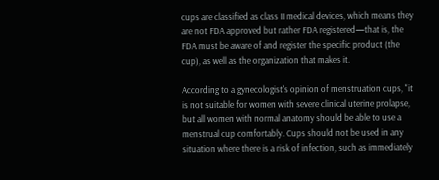cups are classified as class II medical devices, which means they are not FDA approved but rather FDA registered—that is, the FDA must be aware of and register the specific product (the cup), as well as the organization that makes it.

According to a gynecologist's opinion of menstruation cups, "it is not suitable for women with severe clinical uterine prolapse, but all women with normal anatomy should be able to use a menstrual cup comfortably. Cups should not be used in any situation where there is a risk of infection, such as immediately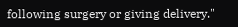following surgery or giving delivery."